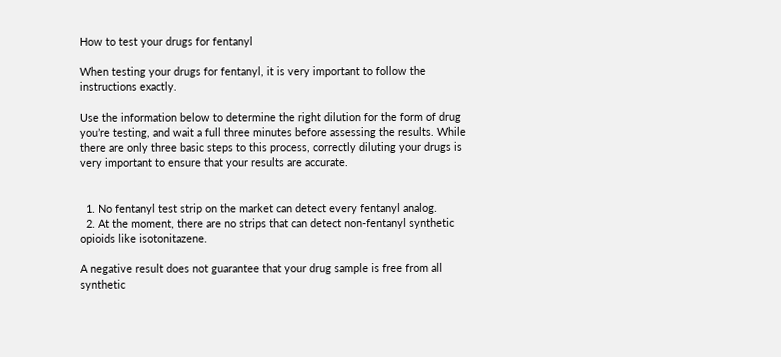How to test your drugs for fentanyl

When testing your drugs for fentanyl, it is very important to follow the instructions exactly.

Use the information below to determine the right dilution for the form of drug you’re testing, and wait a full three minutes before assessing the results. While there are only three basic steps to this process, correctly diluting your drugs is very important to ensure that your results are accurate.


  1. No fentanyl test strip on the market can detect every fentanyl analog.
  2. At the moment, there are no strips that can detect non-fentanyl synthetic opioids like isotonitazene.

A negative result does not guarantee that your drug sample is free from all synthetic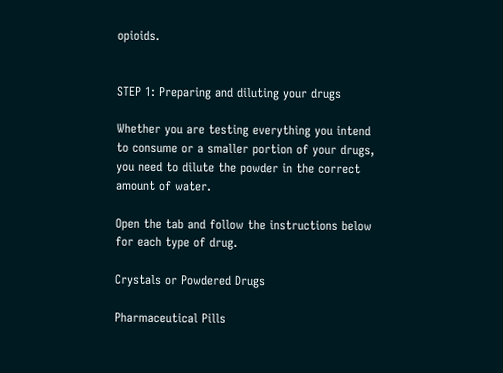opioids.


STEP 1: Preparing and diluting your drugs

Whether you are testing everything you intend to consume or a smaller portion of your drugs, you need to dilute the powder in the correct amount of water.

Open the tab and follow the instructions below for each type of drug.

Crystals or Powdered Drugs

Pharmaceutical Pills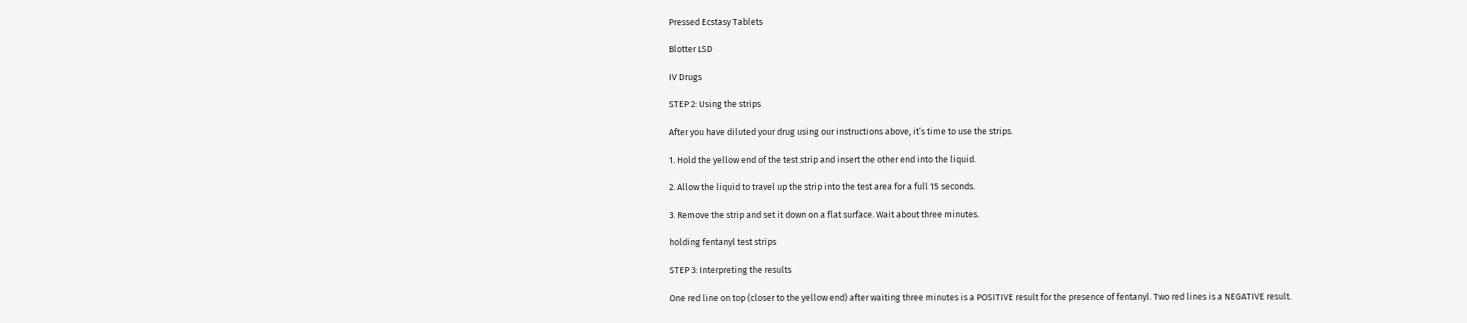Pressed Ecstasy Tablets

Blotter LSD

IV Drugs

STEP 2: Using the strips

After you have diluted your drug using our instructions above, it’s time to use the strips.

1. Hold the yellow end of the test strip and insert the other end into the liquid.

2. Allow the liquid to travel up the strip into the test area for a full 15 seconds.

3. Remove the strip and set it down on a flat surface. Wait about three minutes.

holding fentanyl test strips

STEP 3: Interpreting the results

One red line on top (closer to the yellow end) after waiting three minutes is a POSITIVE result for the presence of fentanyl. Two red lines is a NEGATIVE result.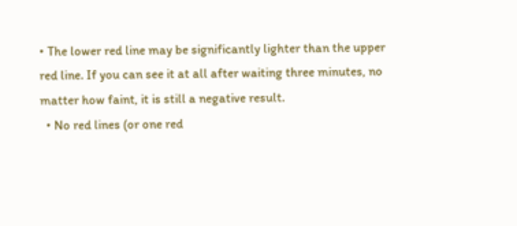• The lower red line may be significantly lighter than the upper red line. If you can see it at all after waiting three minutes, no matter how faint, it is still a negative result.
  • No red lines (or one red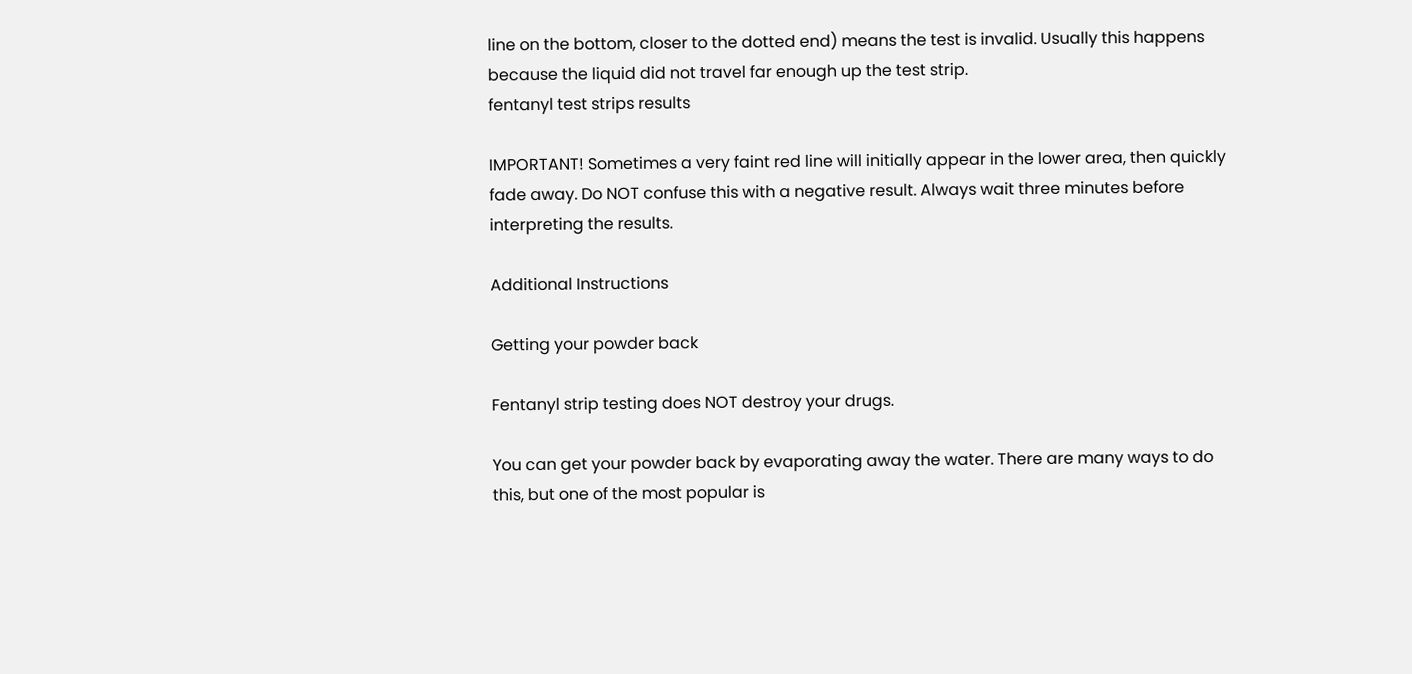line on the bottom, closer to the dotted end) means the test is invalid. Usually this happens because the liquid did not travel far enough up the test strip.
fentanyl test strips results

IMPORTANT! Sometimes a very faint red line will initially appear in the lower area, then quickly fade away. Do NOT confuse this with a negative result. Always wait three minutes before interpreting the results.

Additional Instructions

Getting your powder back

Fentanyl strip testing does NOT destroy your drugs.

You can get your powder back by evaporating away the water. There are many ways to do this, but one of the most popular is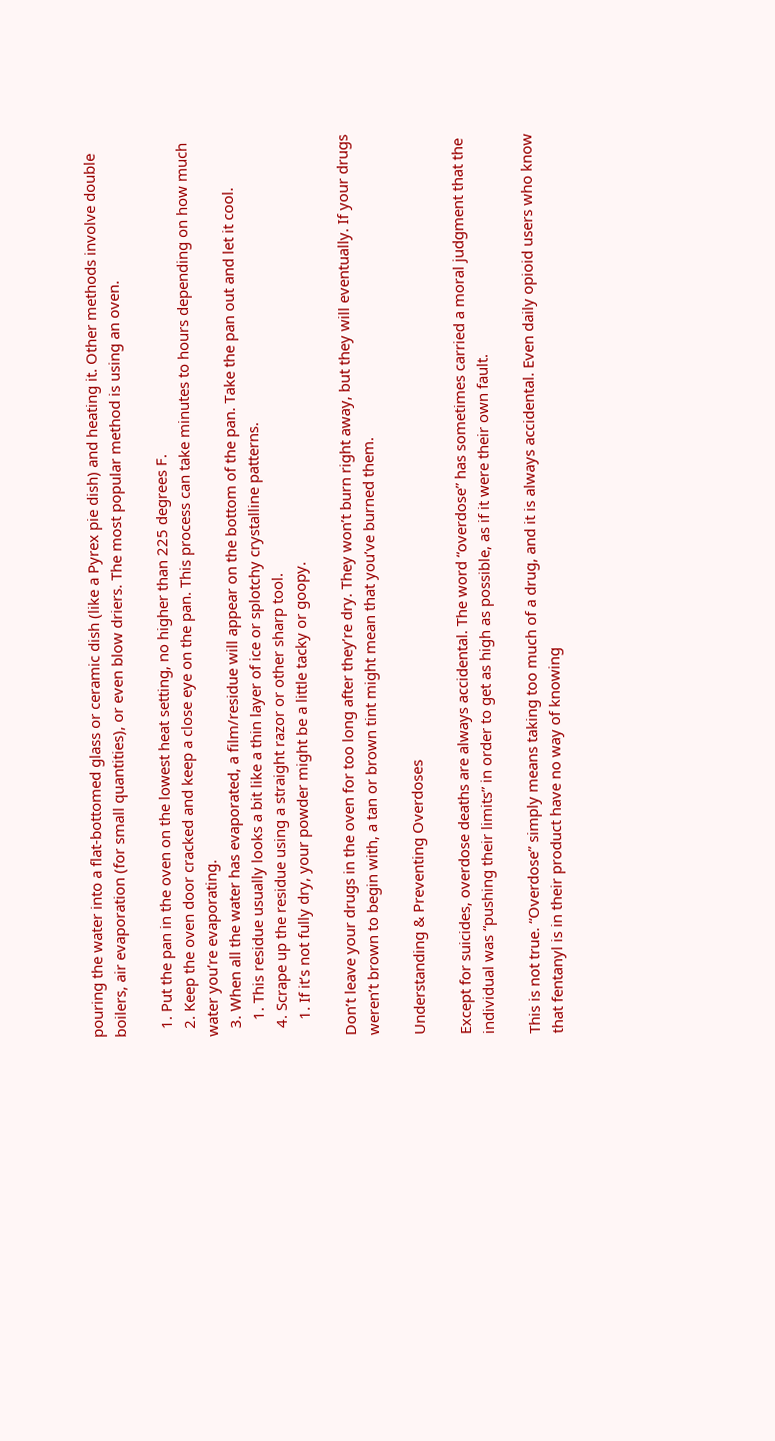pouring the water into a flat-bottomed glass or ceramic dish (like a Pyrex pie dish) and heating it. Other methods involve double boilers, air evaporation (for small quantities), or even blow driers. The most popular method is using an oven.

  1. Put the pan in the oven on the lowest heat setting, no higher than 225 degrees F.
  2. Keep the oven door cracked and keep a close eye on the pan. This process can take minutes to hours depending on how much water you’re evaporating.
  3. When all the water has evaporated, a film/residue will appear on the bottom of the pan. Take the pan out and let it cool.
    1. This residue usually looks a bit like a thin layer of ice or splotchy crystalline patterns.
  4. Scrape up the residue using a straight razor or other sharp tool.
    1. If it’s not fully dry, your powder might be a little tacky or goopy.

Don’t leave your drugs in the oven for too long after they’re dry. They won’t burn right away, but they will eventually. If your drugs weren’t brown to begin with, a tan or brown tint might mean that you’ve burned them.

Understanding & Preventing Overdoses

Except for suicides, overdose deaths are always accidental. The word “overdose” has sometimes carried a moral judgment that the individual was “pushing their limits” in order to get as high as possible, as if it were their own fault.

This is not true. “Overdose” simply means taking too much of a drug, and it is always accidental. Even daily opioid users who know that fentanyl is in their product have no way of knowing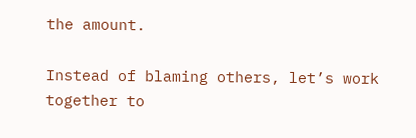the amount.

Instead of blaming others, let’s work together to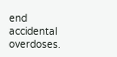end accidental overdoses.